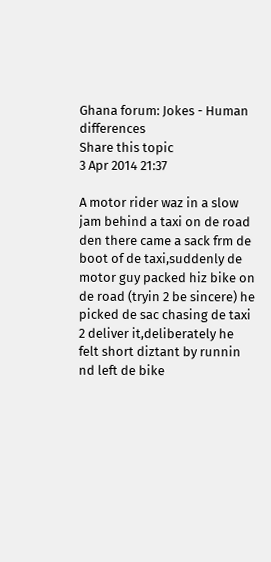Ghana forum: Jokes - Human differences
Share this topic
3 Apr 2014 21:37

A motor rider waz in a slow jam behind a taxi on de road den there came a sack frm de boot of de taxi,suddenly de motor guy packed hiz bike on de road (tryin 2 be sincere) he picked de sac chasing de taxi 2 deliver it,deliberately he felt short diztant by runnin nd left de bike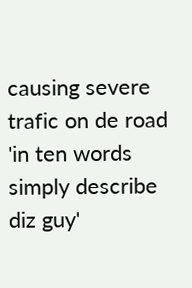causing severe trafic on de road 'in ten words simply describe diz guy'